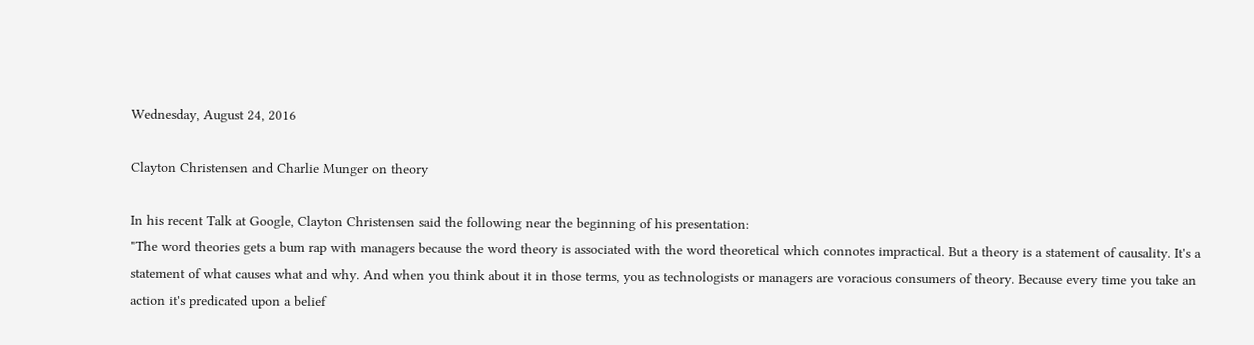Wednesday, August 24, 2016

Clayton Christensen and Charlie Munger on theory

In his recent Talk at Google, Clayton Christensen said the following near the beginning of his presentation:
"The word theories gets a bum rap with managers because the word theory is associated with the word theoretical which connotes impractical. But a theory is a statement of causality. It's a statement of what causes what and why. And when you think about it in those terms, you as technologists or managers are voracious consumers of theory. Because every time you take an action it's predicated upon a belief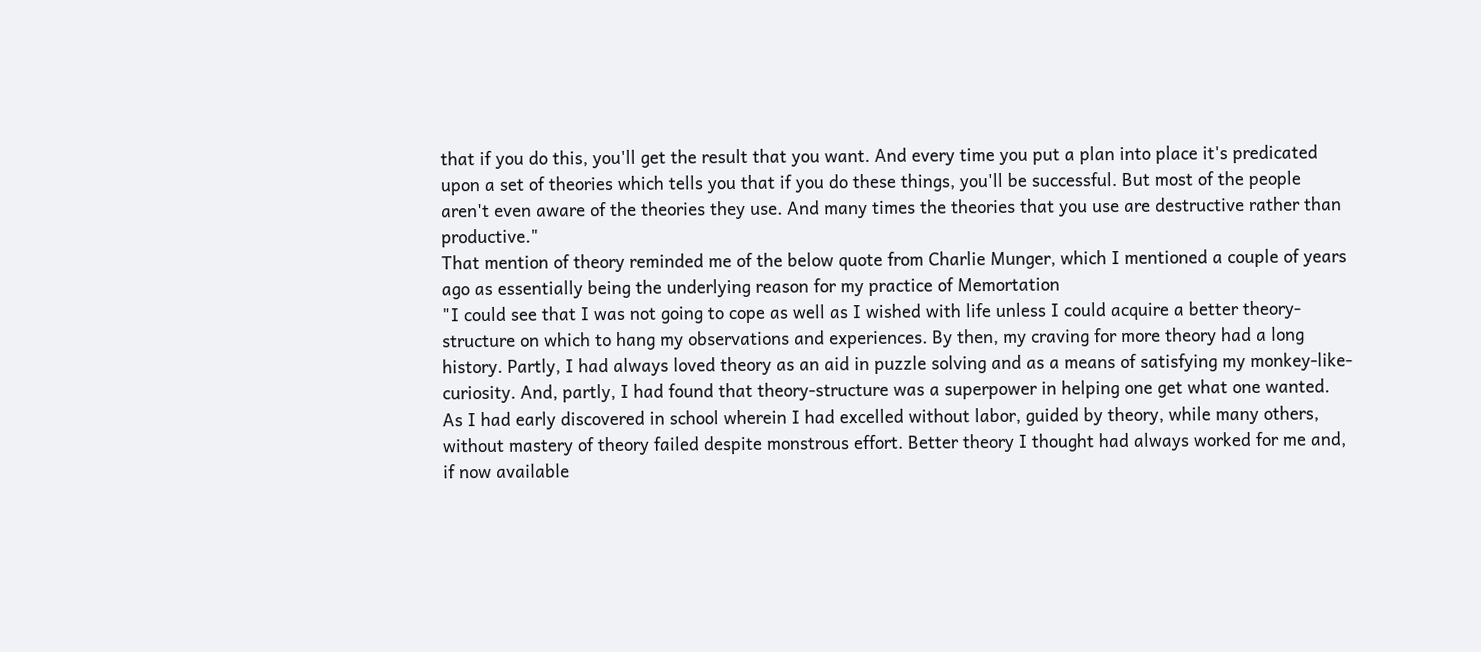that if you do this, you'll get the result that you want. And every time you put a plan into place it's predicated upon a set of theories which tells you that if you do these things, you'll be successful. But most of the people aren't even aware of the theories they use. And many times the theories that you use are destructive rather than productive."
That mention of theory reminded me of the below quote from Charlie Munger, which I mentioned a couple of years ago as essentially being the underlying reason for my practice of Memortation
"I could see that I was not going to cope as well as I wished with life unless I could acquire a better theory-structure on which to hang my observations and experiences. By then, my craving for more theory had a long history. Partly, I had always loved theory as an aid in puzzle solving and as a means of satisfying my monkey-like-curiosity. And, partly, I had found that theory-structure was a superpower in helping one get what one wanted. As I had early discovered in school wherein I had excelled without labor, guided by theory, while many others, without mastery of theory failed despite monstrous effort. Better theory I thought had always worked for me and, if now available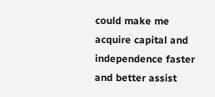could make me acquire capital and independence faster and better assist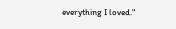everything I loved."